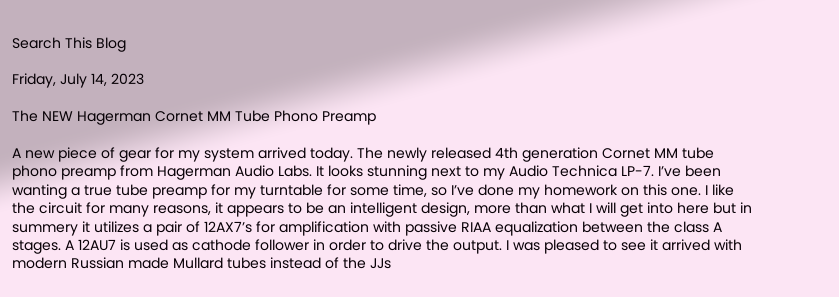Search This Blog

Friday, July 14, 2023

The NEW Hagerman Cornet MM Tube Phono Preamp

A new piece of gear for my system arrived today. The newly released 4th generation Cornet MM tube phono preamp from Hagerman Audio Labs. It looks stunning next to my Audio Technica LP-7. I’ve been wanting a true tube preamp for my turntable for some time, so I’ve done my homework on this one. I like the circuit for many reasons, it appears to be an intelligent design, more than what I will get into here but in summery it utilizes a pair of 12AX7’s for amplification with passive RIAA equalization between the class A stages. A 12AU7 is used as cathode follower in order to drive the output. I was pleased to see it arrived with modern Russian made Mullard tubes instead of the JJs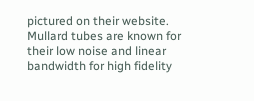pictured on their website. Mullard tubes are known for their low noise and linear bandwidth for high fidelity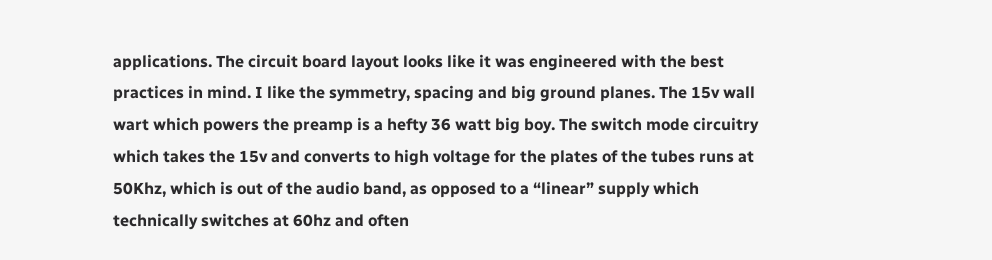applications. The circuit board layout looks like it was engineered with the best practices in mind. I like the symmetry, spacing and big ground planes. The 15v wall wart which powers the preamp is a hefty 36 watt big boy. The switch mode circuitry which takes the 15v and converts to high voltage for the plates of the tubes runs at 50Khz, which is out of the audio band, as opposed to a “linear” supply which technically switches at 60hz and often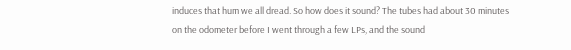induces that hum we all dread. So how does it sound? The tubes had about 30 minutes on the odometer before I went through a few LPs, and the sound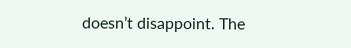doesn’t disappoint. The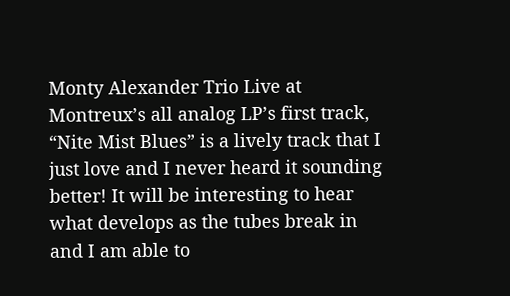Monty Alexander Trio Live at Montreux’s all analog LP’s first track, “Nite Mist Blues” is a lively track that I just love and I never heard it sounding better! It will be interesting to hear what develops as the tubes break in and I am able to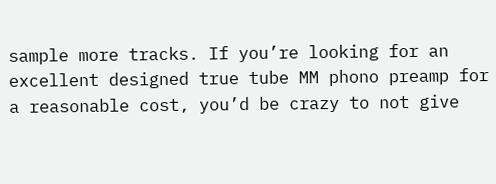sample more tracks. If you’re looking for an excellent designed true tube MM phono preamp for a reasonable cost, you’d be crazy to not give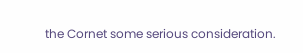the Cornet some serious consideration.